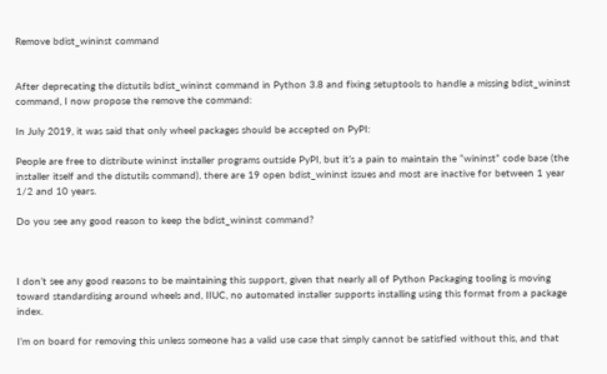Remove bdist_wininst command


After deprecating the distutils bdist_wininst command in Python 3.8 and fixing setuptools to handle a missing bdist_wininst command, I now propose the remove the command:

In July 2019, it was said that only wheel packages should be accepted on PyPI:

People are free to distribute wininst installer programs outside PyPI, but it’s a pain to maintain the “wininst” code base (the installer itself and the distutils command), there are 19 open bdist_wininst issues and most are inactive for between 1 year 1/2 and 10 years.

Do you see any good reason to keep the bdist_wininst command?



I don’t see any good reasons to be maintaining this support, given that nearly all of Python Packaging tooling is moving toward standardising around wheels and, IIUC, no automated installer supports installing using this format from a package index.

I’m on board for removing this unless someone has a valid use case that simply cannot be satisfied without this, and that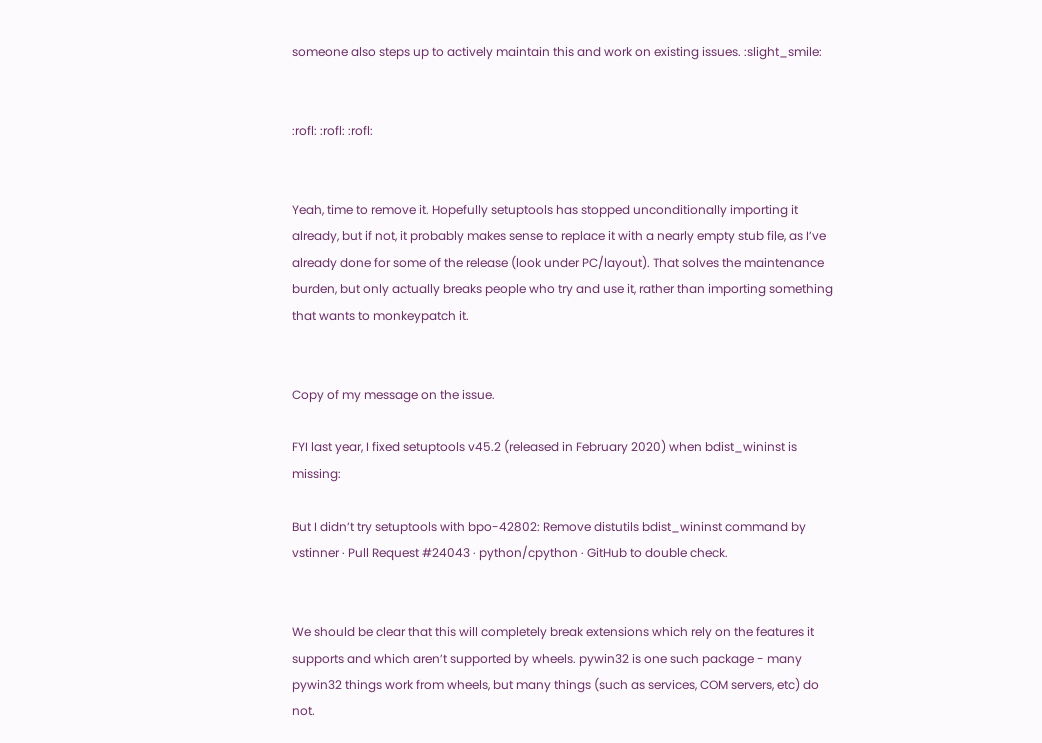someone also steps up to actively maintain this and work on existing issues. :slight_smile:


:rofl: :rofl: :rofl:


Yeah, time to remove it. Hopefully setuptools has stopped unconditionally importing it already, but if not, it probably makes sense to replace it with a nearly empty stub file, as I’ve already done for some of the release (look under PC/layout). That solves the maintenance burden, but only actually breaks people who try and use it, rather than importing something that wants to monkeypatch it.


Copy of my message on the issue.

FYI last year, I fixed setuptools v45.2 (released in February 2020) when bdist_wininst is missing:

But I didn’t try setuptools with bpo-42802: Remove distutils bdist_wininst command by vstinner · Pull Request #24043 · python/cpython · GitHub to double check.


We should be clear that this will completely break extensions which rely on the features it supports and which aren’t supported by wheels. pywin32 is one such package - many pywin32 things work from wheels, but many things (such as services, COM servers, etc) do not.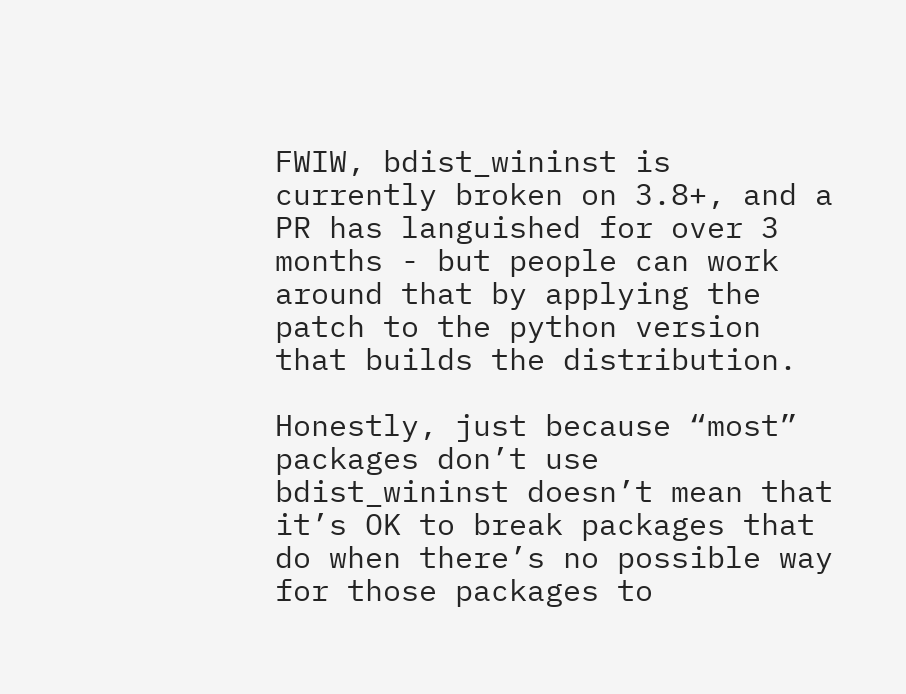FWIW, bdist_wininst is currently broken on 3.8+, and a PR has languished for over 3 months - but people can work around that by applying the patch to the python version that builds the distribution.

Honestly, just because “most” packages don’t use bdist_wininst doesn’t mean that it’s OK to break packages that do when there’s no possible way for those packages to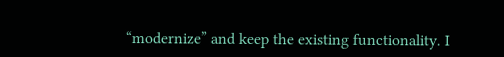“modernize” and keep the existing functionality. I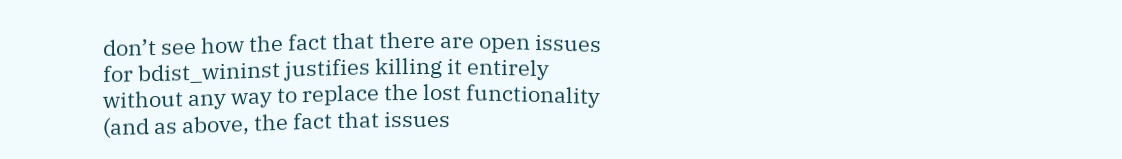don’t see how the fact that there are open issues for bdist_wininst justifies killing it entirely without any way to replace the lost functionality (and as above, the fact that issues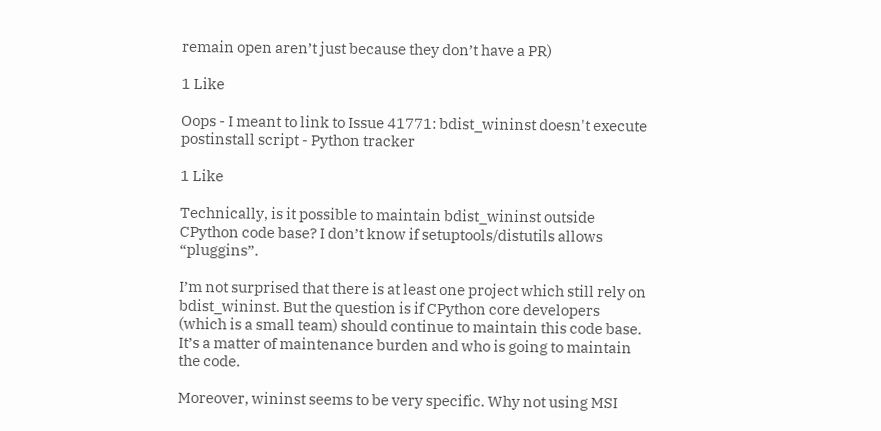remain open aren’t just because they don’t have a PR)

1 Like

Oops - I meant to link to Issue 41771: bdist_wininst doesn't execute postinstall script - Python tracker

1 Like

Technically, is it possible to maintain bdist_wininst outside CPython code base? I don’t know if setuptools/distutils allows “pluggins”.

I’m not surprised that there is at least one project which still rely on bdist_wininst. But the question is if CPython core developers (which is a small team) should continue to maintain this code base. It’s a matter of maintenance burden and who is going to maintain the code.

Moreover, wininst seems to be very specific. Why not using MSI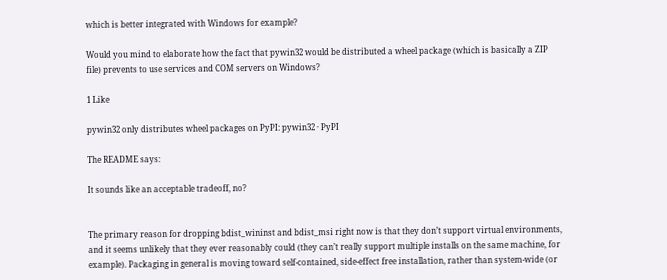which is better integrated with Windows for example?

Would you mind to elaborate how the fact that pywin32 would be distributed a wheel package (which is basically a ZIP file) prevents to use services and COM servers on Windows?

1 Like

pywin32 only distributes wheel packages on PyPI: pywin32 · PyPI

The README says:

It sounds like an acceptable tradeoff, no?


The primary reason for dropping bdist_wininst and bdist_msi right now is that they don’t support virtual environments, and it seems unlikely that they ever reasonably could (they can’t really support multiple installs on the same machine, for example). Packaging in general is moving toward self-contained, side-effect free installation, rather than system-wide (or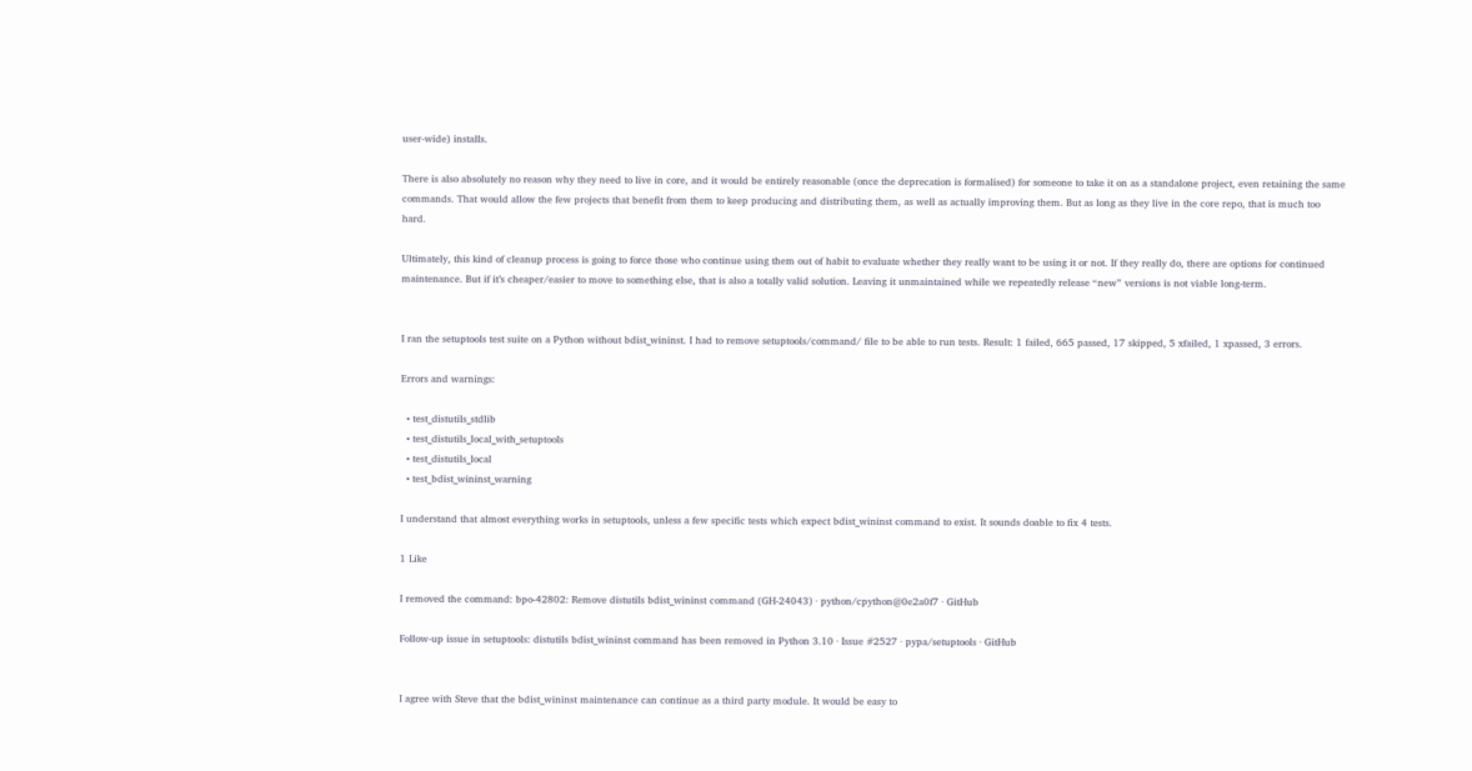user-wide) installs.

There is also absolutely no reason why they need to live in core, and it would be entirely reasonable (once the deprecation is formalised) for someone to take it on as a standalone project, even retaining the same commands. That would allow the few projects that benefit from them to keep producing and distributing them, as well as actually improving them. But as long as they live in the core repo, that is much too hard.

Ultimately, this kind of cleanup process is going to force those who continue using them out of habit to evaluate whether they really want to be using it or not. If they really do, there are options for continued maintenance. But if it’s cheaper/easier to move to something else, that is also a totally valid solution. Leaving it unmaintained while we repeatedly release “new” versions is not viable long-term.


I ran the setuptools test suite on a Python without bdist_wininst. I had to remove setuptools/command/ file to be able to run tests. Result: 1 failed, 665 passed, 17 skipped, 5 xfailed, 1 xpassed, 3 errors.

Errors and warnings:

  • test_distutils_stdlib
  • test_distutils_local_with_setuptools
  • test_distutils_local
  • test_bdist_wininst_warning

I understand that almost everything works in setuptools, unless a few specific tests which expect bdist_wininst command to exist. It sounds doable to fix 4 tests.

1 Like

I removed the command: bpo-42802: Remove distutils bdist_wininst command (GH-24043) · python/cpython@0e2a0f7 · GitHub

Follow-up issue in setuptools: distutils bdist_wininst command has been removed in Python 3.10 · Issue #2527 · pypa/setuptools · GitHub


I agree with Steve that the bdist_wininst maintenance can continue as a third party module. It would be easy to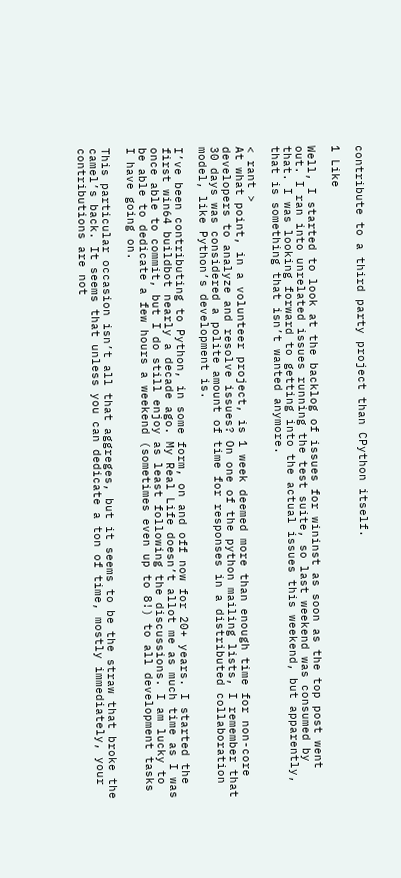contribute to a third party project than CPython itself.

1 Like

Well, I started to look at the backlog of issues for wininst as soon as the top post went out. I ran into unrelated issues running the test suite, so last weekend was consumed by that. I was looking forward to getting into the actual issues this weekend, but apparently, that is something that isn’t wanted anymore.

< rant >
At what point, in a volunteer project, is 1 week deemed more than enough time for non-core developers to analyze and resolve issues? On one of the python mailing lists, I remember that 30 days was considered a polite amount of time for responses in a distributed collaboration model, like Python’s development is.

I’ve been contributing to Python, in some form, on and off now for 20+ years. I started the first win64 buildbot nearly a decade ago. My Real Life doesn’t allot me as much time as I was once able to commit, but I do still enjoy as least following the discussions. I am lucky to be able to dedicate a few hours a weekend (sometimes even up to 8!) to all development tasks I have going on.

This particular occasion isn’t all that aggreges, but it seems to be the straw that broke the camel’s back. It seems that unless you can dedicate a ton of time, mostly immediately, your contributions are not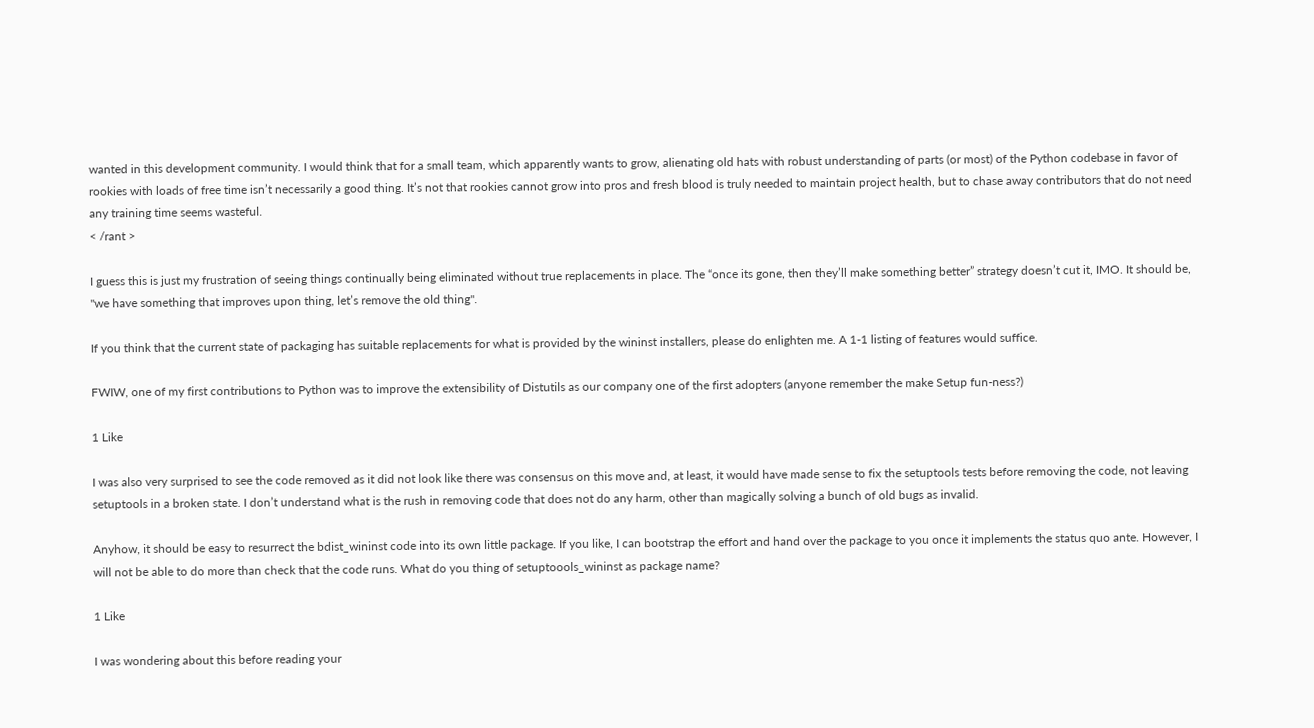wanted in this development community. I would think that for a small team, which apparently wants to grow, alienating old hats with robust understanding of parts (or most) of the Python codebase in favor of rookies with loads of free time isn’t necessarily a good thing. It’s not that rookies cannot grow into pros and fresh blood is truly needed to maintain project health, but to chase away contributors that do not need any training time seems wasteful.
< /rant >

I guess this is just my frustration of seeing things continually being eliminated without true replacements in place. The “once its gone, then they’ll make something better” strategy doesn’t cut it, IMO. It should be, "we have something that improves upon thing, let’s remove the old thing".

If you think that the current state of packaging has suitable replacements for what is provided by the wininst installers, please do enlighten me. A 1-1 listing of features would suffice.

FWIW, one of my first contributions to Python was to improve the extensibility of Distutils as our company one of the first adopters (anyone remember the make Setup fun-ness?)

1 Like

I was also very surprised to see the code removed as it did not look like there was consensus on this move and, at least, it would have made sense to fix the setuptools tests before removing the code, not leaving setuptools in a broken state. I don’t understand what is the rush in removing code that does not do any harm, other than magically solving a bunch of old bugs as invalid.

Anyhow, it should be easy to resurrect the bdist_wininst code into its own little package. If you like, I can bootstrap the effort and hand over the package to you once it implements the status quo ante. However, I will not be able to do more than check that the code runs. What do you thing of setuptoools_wininst as package name?

1 Like

I was wondering about this before reading your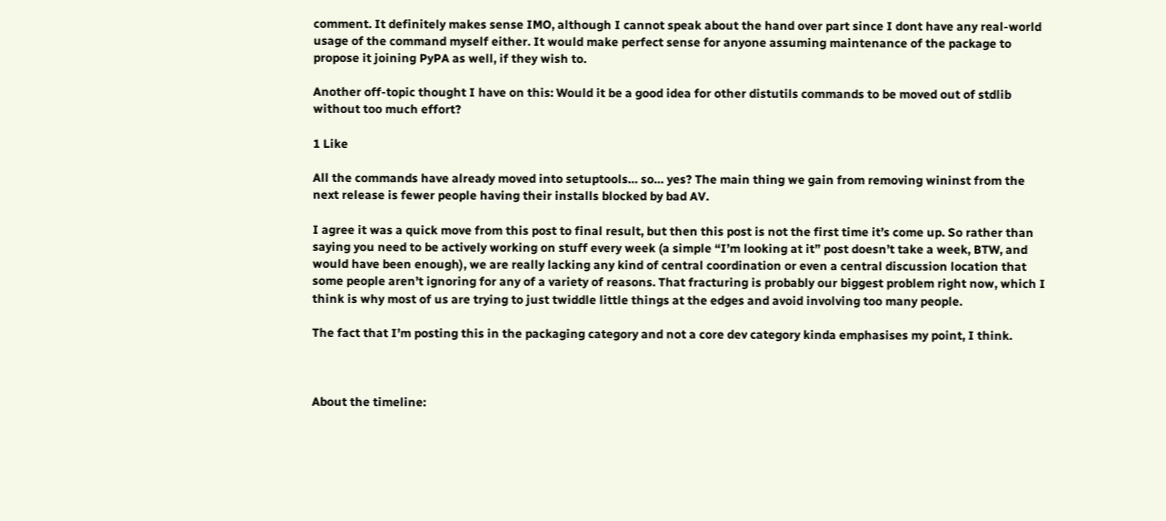comment. It definitely makes sense IMO, although I cannot speak about the hand over part since I dont have any real-world usage of the command myself either. It would make perfect sense for anyone assuming maintenance of the package to propose it joining PyPA as well, if they wish to.

Another off-topic thought I have on this: Would it be a good idea for other distutils commands to be moved out of stdlib without too much effort?

1 Like

All the commands have already moved into setuptools… so… yes? The main thing we gain from removing wininst from the next release is fewer people having their installs blocked by bad AV.

I agree it was a quick move from this post to final result, but then this post is not the first time it’s come up. So rather than saying you need to be actively working on stuff every week (a simple “I’m looking at it” post doesn’t take a week, BTW, and would have been enough), we are really lacking any kind of central coordination or even a central discussion location that some people aren’t ignoring for any of a variety of reasons. That fracturing is probably our biggest problem right now, which I think is why most of us are trying to just twiddle little things at the edges and avoid involving too many people.

The fact that I’m posting this in the packaging category and not a core dev category kinda emphasises my point, I think.



About the timeline: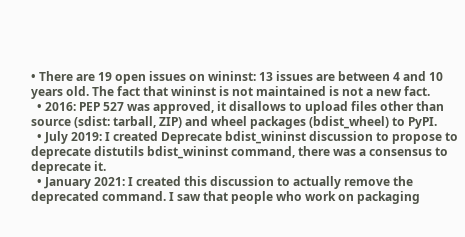• There are 19 open issues on wininst: 13 issues are between 4 and 10 years old. The fact that wininst is not maintained is not a new fact.
  • 2016: PEP 527 was approved, it disallows to upload files other than source (sdist: tarball, ZIP) and wheel packages (bdist_wheel) to PyPI.
  • July 2019: I created Deprecate bdist_wininst discussion to propose to deprecate distutils bdist_wininst command, there was a consensus to deprecate it.
  • January 2021: I created this discussion to actually remove the deprecated command. I saw that people who work on packaging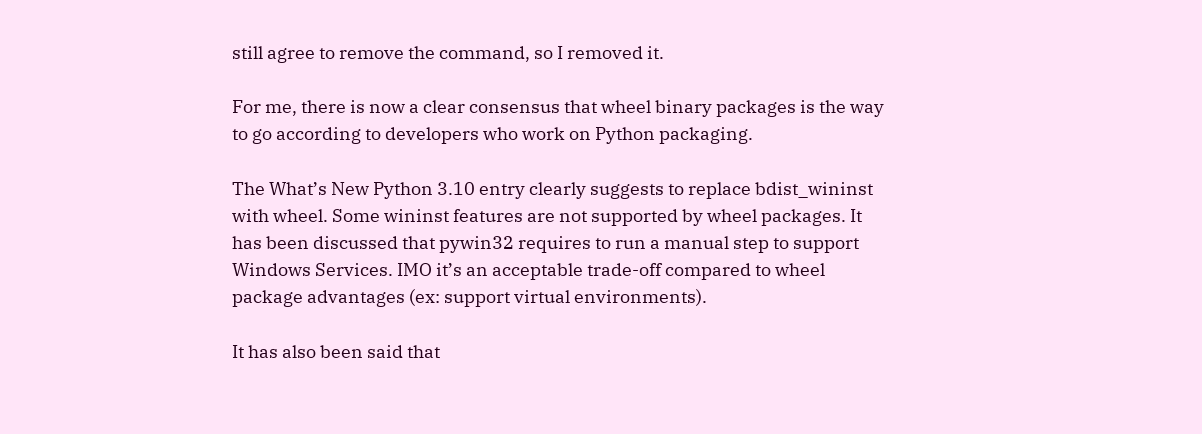still agree to remove the command, so I removed it.

For me, there is now a clear consensus that wheel binary packages is the way to go according to developers who work on Python packaging.

The What’s New Python 3.10 entry clearly suggests to replace bdist_wininst with wheel. Some wininst features are not supported by wheel packages. It has been discussed that pywin32 requires to run a manual step to support Windows Services. IMO it’s an acceptable trade-off compared to wheel package advantages (ex: support virtual environments).

It has also been said that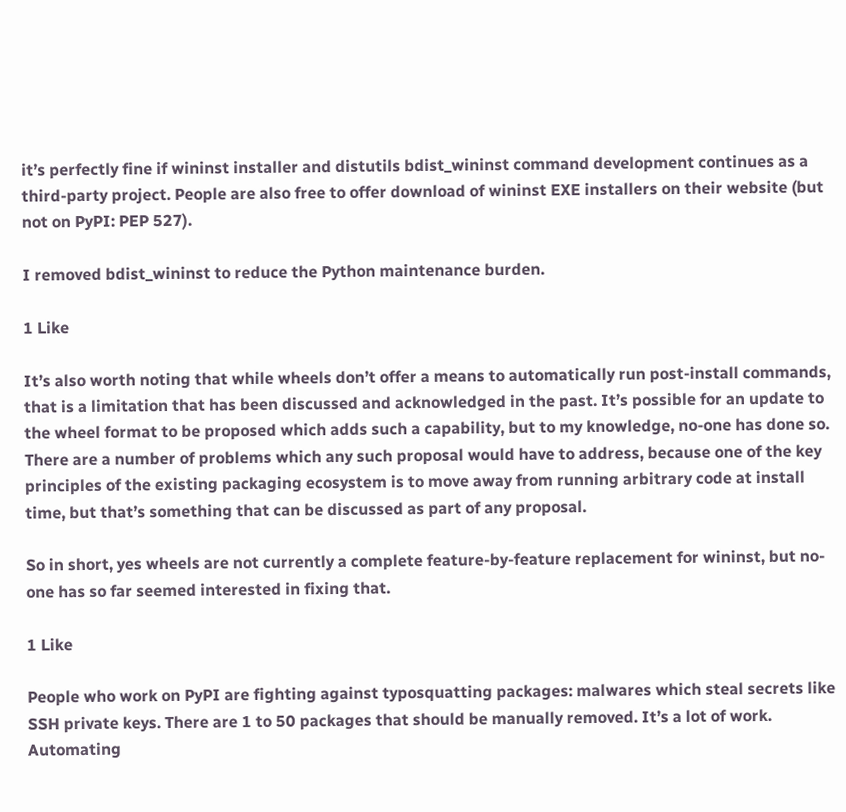it’s perfectly fine if wininst installer and distutils bdist_wininst command development continues as a third-party project. People are also free to offer download of wininst EXE installers on their website (but not on PyPI: PEP 527).

I removed bdist_wininst to reduce the Python maintenance burden.

1 Like

It’s also worth noting that while wheels don’t offer a means to automatically run post-install commands, that is a limitation that has been discussed and acknowledged in the past. It’s possible for an update to the wheel format to be proposed which adds such a capability, but to my knowledge, no-one has done so. There are a number of problems which any such proposal would have to address, because one of the key principles of the existing packaging ecosystem is to move away from running arbitrary code at install time, but that’s something that can be discussed as part of any proposal.

So in short, yes wheels are not currently a complete feature-by-feature replacement for wininst, but no-one has so far seemed interested in fixing that.

1 Like

People who work on PyPI are fighting against typosquatting packages: malwares which steal secrets like SSH private keys. There are 1 to 50 packages that should be manually removed. It’s a lot of work. Automating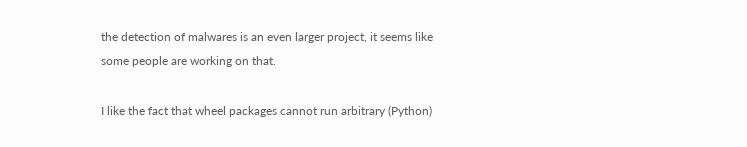the detection of malwares is an even larger project, it seems like some people are working on that.

I like the fact that wheel packages cannot run arbitrary (Python)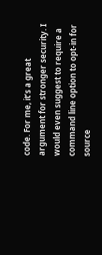code. For me, it’s a great argument for stronger security. I would even suggest to require a command line option to opt-in for source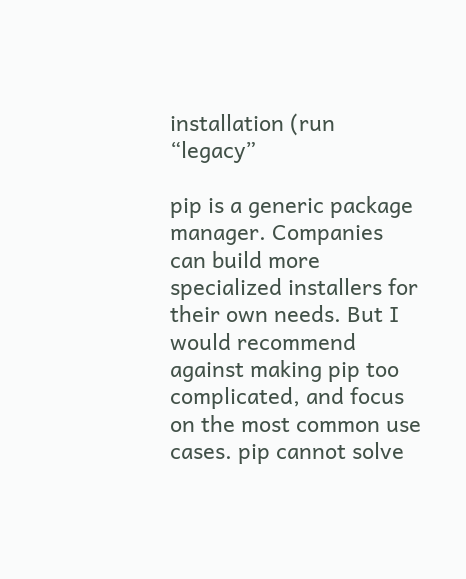installation (run “legacy”

pip is a generic package manager. Companies can build more specialized installers for their own needs. But I would recommend against making pip too complicated, and focus on the most common use cases. pip cannot solve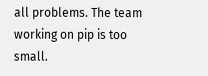all problems. The team working on pip is too small.